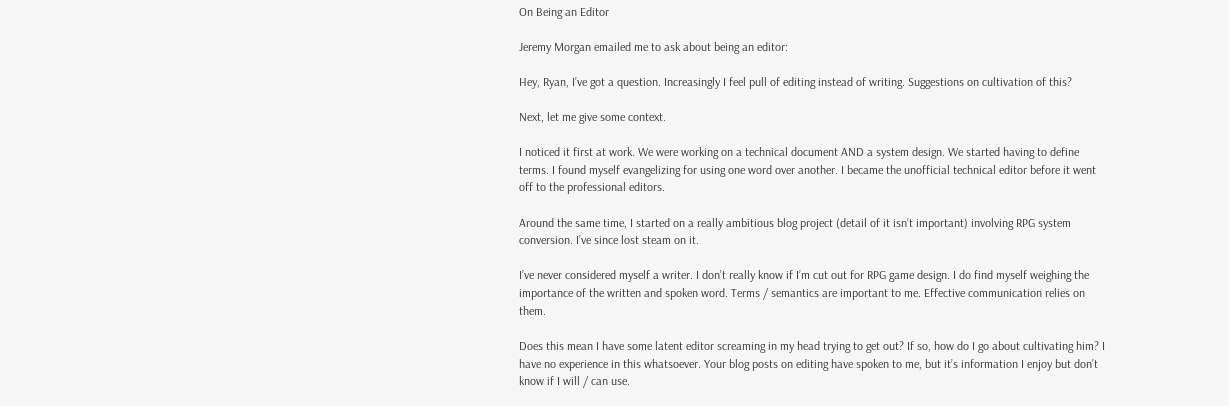On Being an Editor

Jeremy Morgan emailed me to ask about being an editor:

Hey, Ryan, I’ve got a question. Increasingly I feel pull of editing instead of writing. Suggestions on cultivation of this?

Next, let me give some context.

I noticed it first at work. We were working on a technical document AND a system design. We started having to define terms. I found myself evangelizing for using one word over another. I became the unofficial technical editor before it went off to the professional editors.

Around the same time, I started on a really ambitious blog project (detail of it isn’t important) involving RPG system conversion. I’ve since lost steam on it.

I’ve never considered myself a writer. I don’t really know if I’m cut out for RPG game design. I do find myself weighing the importance of the written and spoken word. Terms / semantics are important to me. Effective communication relies on them.

Does this mean I have some latent editor screaming in my head trying to get out? If so, how do I go about cultivating him? I have no experience in this whatsoever. Your blog posts on editing have spoken to me, but it’s information I enjoy but don’t know if I will / can use.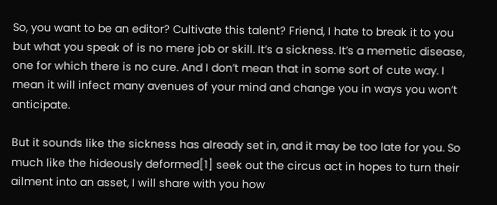So, you want to be an editor? Cultivate this talent? Friend, I hate to break it to you but what you speak of is no mere job or skill. It’s a sickness. It’s a memetic disease, one for which there is no cure. And I don’t mean that in some sort of cute way. I mean it will infect many avenues of your mind and change you in ways you won’t anticipate.

But it sounds like the sickness has already set in, and it may be too late for you. So much like the hideously deformed[1] seek out the circus act in hopes to turn their ailment into an asset, I will share with you how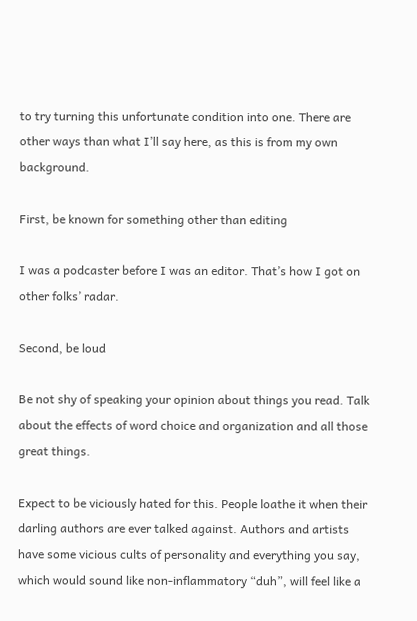to try turning this unfortunate condition into one. There are other ways than what I’ll say here, as this is from my own background.

First, be known for something other than editing

I was a podcaster before I was an editor. That’s how I got on other folks’ radar.

Second, be loud

Be not shy of speaking your opinion about things you read. Talk about the effects of word choice and organization and all those great things.

Expect to be viciously hated for this. People loathe it when their darling authors are ever talked against. Authors and artists have some vicious cults of personality and everything you say, which would sound like non-inflammatory “duh”, will feel like a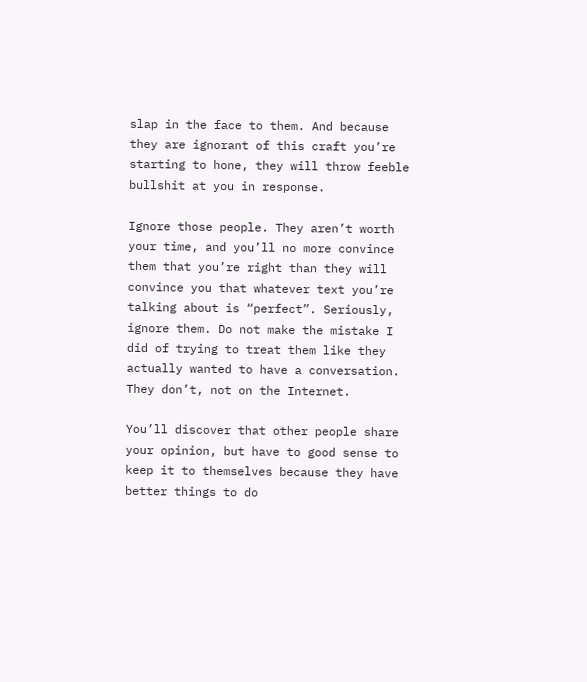slap in the face to them. And because they are ignorant of this craft you’re starting to hone, they will throw feeble bullshit at you in response.

Ignore those people. They aren’t worth your time, and you’ll no more convince them that you’re right than they will convince you that whatever text you’re talking about is “perfect”. Seriously, ignore them. Do not make the mistake I did of trying to treat them like they actually wanted to have a conversation. They don’t, not on the Internet.

You’ll discover that other people share your opinion, but have to good sense to keep it to themselves because they have better things to do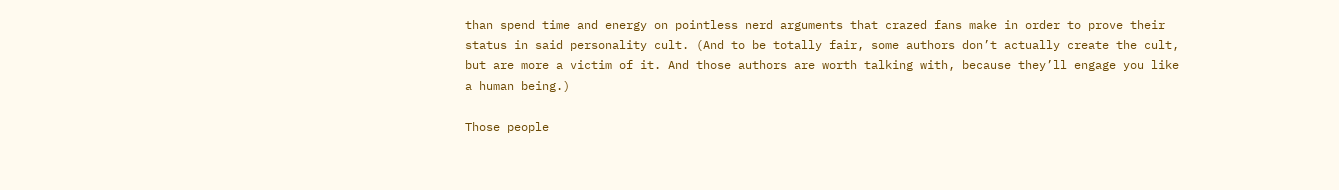than spend time and energy on pointless nerd arguments that crazed fans make in order to prove their status in said personality cult. (And to be totally fair, some authors don’t actually create the cult, but are more a victim of it. And those authors are worth talking with, because they’ll engage you like a human being.)

Those people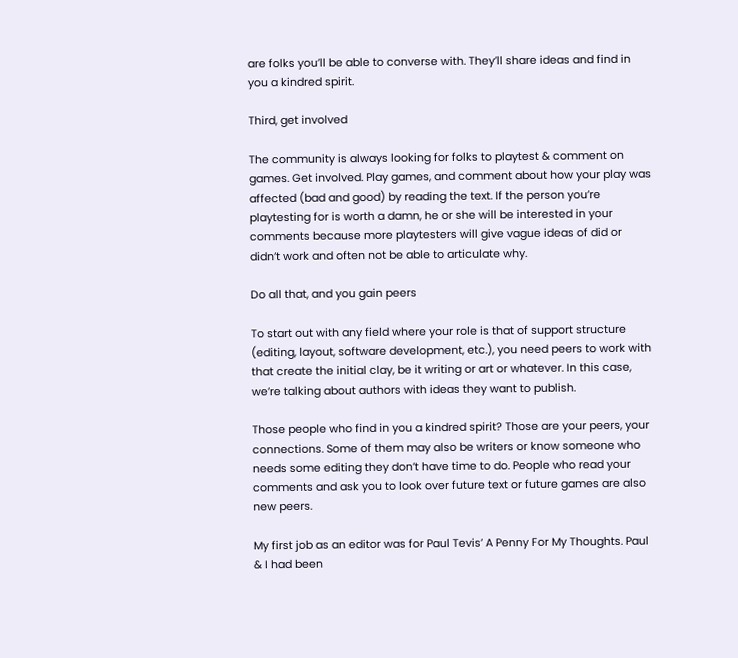are folks you’ll be able to converse with. They’ll share ideas and find in you a kindred spirit.

Third, get involved

The community is always looking for folks to playtest & comment on games. Get involved. Play games, and comment about how your play was affected (bad and good) by reading the text. If the person you’re playtesting for is worth a damn, he or she will be interested in your comments because more playtesters will give vague ideas of did or didn’t work and often not be able to articulate why.

Do all that, and you gain peers

To start out with any field where your role is that of support structure (editing, layout, software development, etc.), you need peers to work with that create the initial clay, be it writing or art or whatever. In this case, we’re talking about authors with ideas they want to publish.

Those people who find in you a kindred spirit? Those are your peers, your connections. Some of them may also be writers or know someone who needs some editing they don’t have time to do. People who read your comments and ask you to look over future text or future games are also new peers.

My first job as an editor was for Paul Tevis’ A Penny For My Thoughts. Paul & I had been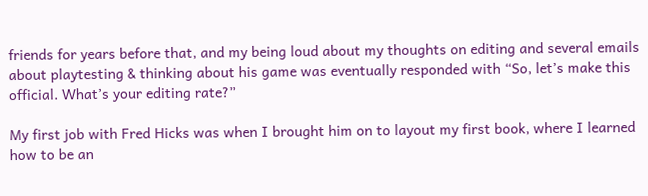friends for years before that, and my being loud about my thoughts on editing and several emails about playtesting & thinking about his game was eventually responded with “So, let’s make this official. What’s your editing rate?”

My first job with Fred Hicks was when I brought him on to layout my first book, where I learned how to be an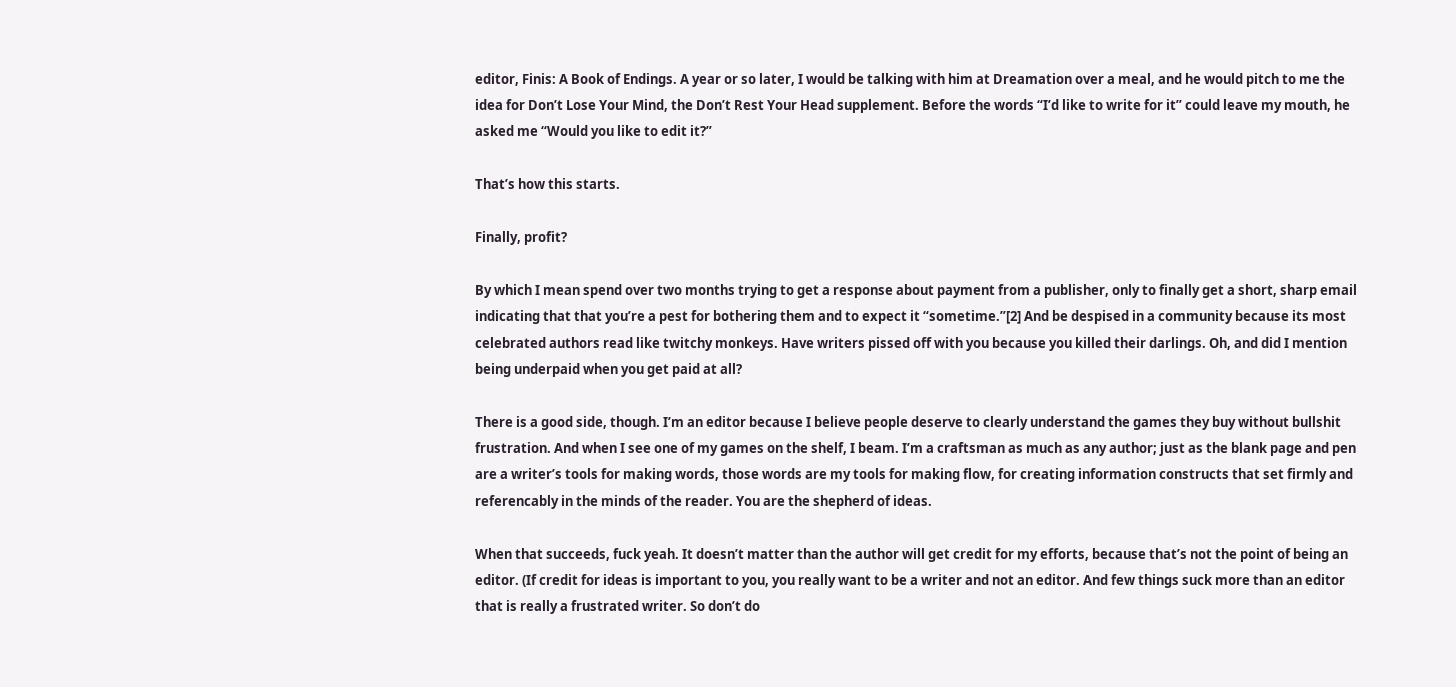editor, Finis: A Book of Endings. A year or so later, I would be talking with him at Dreamation over a meal, and he would pitch to me the idea for Don’t Lose Your Mind, the Don’t Rest Your Head supplement. Before the words “I’d like to write for it” could leave my mouth, he asked me “Would you like to edit it?”

That’s how this starts.

Finally, profit?

By which I mean spend over two months trying to get a response about payment from a publisher, only to finally get a short, sharp email indicating that that you’re a pest for bothering them and to expect it “sometime.”[2] And be despised in a community because its most celebrated authors read like twitchy monkeys. Have writers pissed off with you because you killed their darlings. Oh, and did I mention being underpaid when you get paid at all?

There is a good side, though. I’m an editor because I believe people deserve to clearly understand the games they buy without bullshit frustration. And when I see one of my games on the shelf, I beam. I’m a craftsman as much as any author; just as the blank page and pen are a writer’s tools for making words, those words are my tools for making flow, for creating information constructs that set firmly and referencably in the minds of the reader. You are the shepherd of ideas.

When that succeeds, fuck yeah. It doesn’t matter than the author will get credit for my efforts, because that’s not the point of being an editor. (If credit for ideas is important to you, you really want to be a writer and not an editor. And few things suck more than an editor that is really a frustrated writer. So don’t do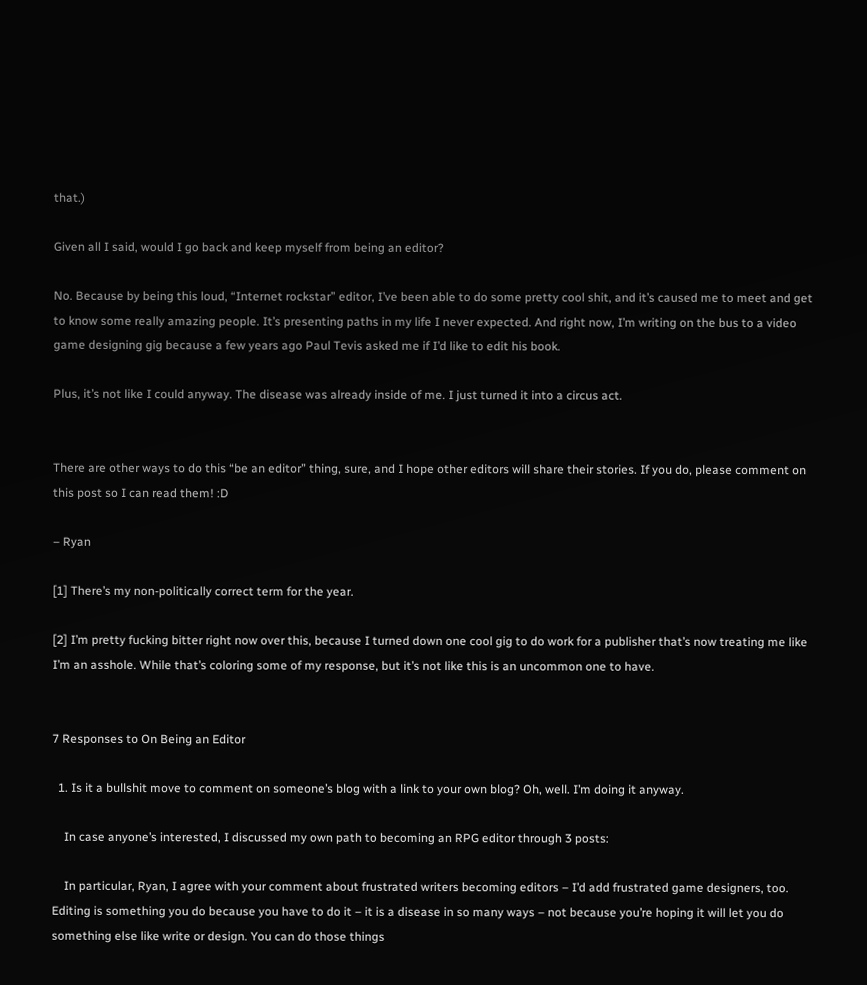that.)

Given all I said, would I go back and keep myself from being an editor?

No. Because by being this loud, “Internet rockstar” editor, I’ve been able to do some pretty cool shit, and it’s caused me to meet and get to know some really amazing people. It’s presenting paths in my life I never expected. And right now, I’m writing on the bus to a video game designing gig because a few years ago Paul Tevis asked me if I’d like to edit his book.

Plus, it’s not like I could anyway. The disease was already inside of me. I just turned it into a circus act.


There are other ways to do this “be an editor” thing, sure, and I hope other editors will share their stories. If you do, please comment on this post so I can read them! :D

– Ryan

[1] There’s my non-politically correct term for the year.

[2] I’m pretty fucking bitter right now over this, because I turned down one cool gig to do work for a publisher that’s now treating me like I’m an asshole. While that’s coloring some of my response, but it’s not like this is an uncommon one to have.


7 Responses to On Being an Editor

  1. Is it a bullshit move to comment on someone’s blog with a link to your own blog? Oh, well. I’m doing it anyway.

    In case anyone’s interested, I discussed my own path to becoming an RPG editor through 3 posts:

    In particular, Ryan, I agree with your comment about frustrated writers becoming editors – I’d add frustrated game designers, too. Editing is something you do because you have to do it – it is a disease in so many ways – not because you’re hoping it will let you do something else like write or design. You can do those things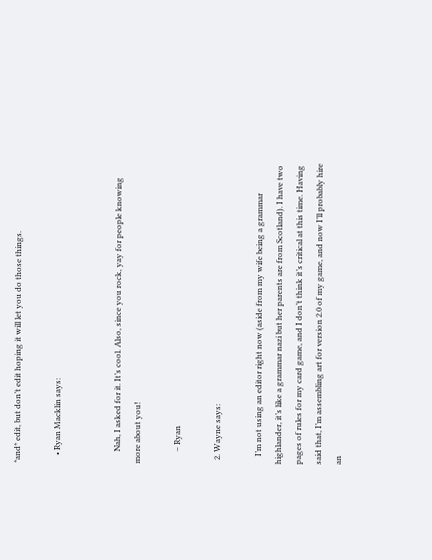*and* edit, but don’t edit hoping it will let you do those things.

    • Ryan Macklin says:


      Nah, I asked for it. It’s cool. Also, since you rock, yay for people knowing more about you!

      – Ryan

  2. Wayne says:

    I’m not using an editor right now (aside from my wife being a grammar highlander, it’s like a grammar nazi but her parents are from Scotland). I have two pages of rules for my card game, and I don’t think it’s critical at this time. Having said that, I’m assembling art for version 2.0 of my game, and now I’ll probably hire an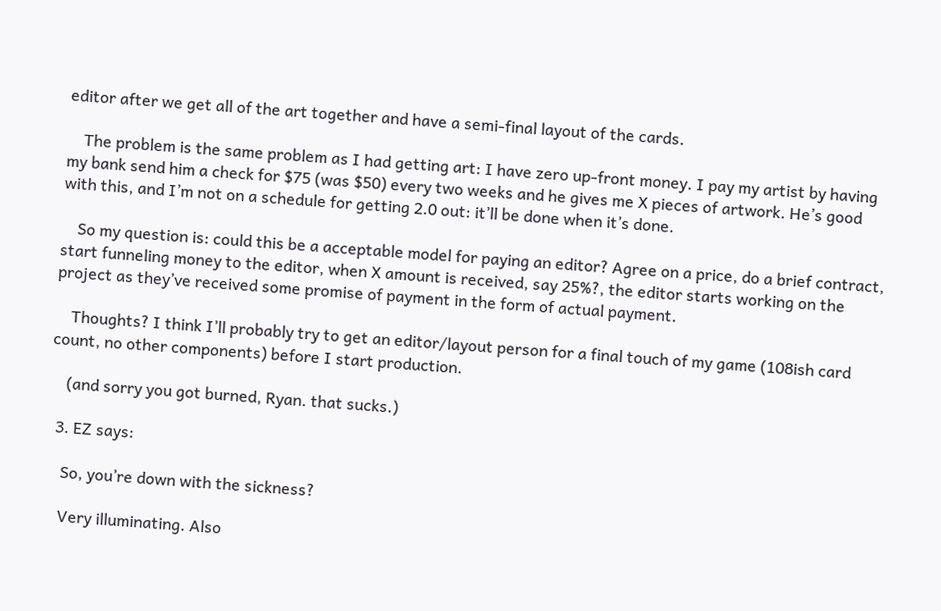editor after we get all of the art together and have a semi-final layout of the cards.

    The problem is the same problem as I had getting art: I have zero up-front money. I pay my artist by having my bank send him a check for $75 (was $50) every two weeks and he gives me X pieces of artwork. He’s good with this, and I’m not on a schedule for getting 2.0 out: it’ll be done when it’s done.

    So my question is: could this be a acceptable model for paying an editor? Agree on a price, do a brief contract, start funneling money to the editor, when X amount is received, say 25%?, the editor starts working on the project as they’ve received some promise of payment in the form of actual payment.

    Thoughts? I think I’ll probably try to get an editor/layout person for a final touch of my game (108ish card count, no other components) before I start production.

    (and sorry you got burned, Ryan. that sucks.)

  3. EZ says:

    So, you’re down with the sickness?

    Very illuminating. Also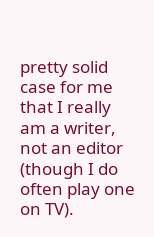pretty solid case for me that I really am a writer, not an editor (though I do often play one on TV).